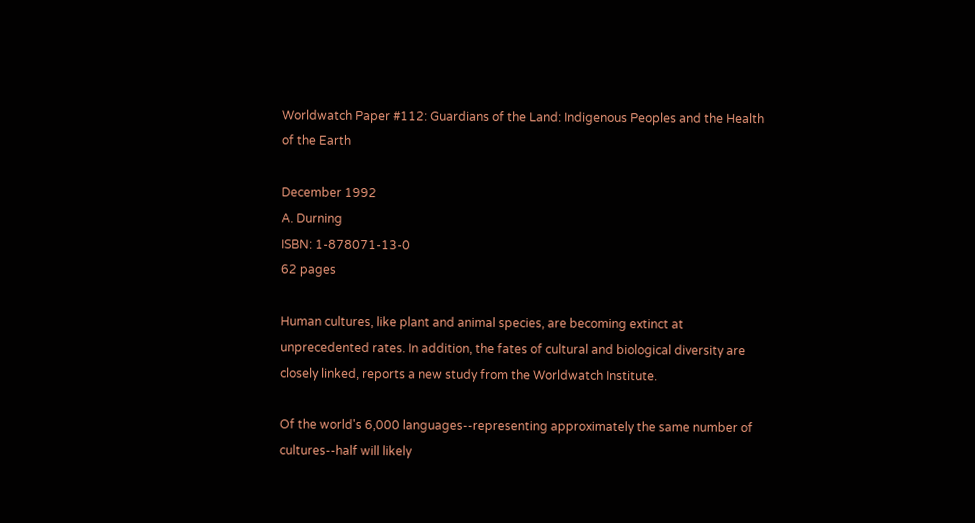Worldwatch Paper #112: Guardians of the Land: Indigenous Peoples and the Health of the Earth

December 1992
A. Durning
ISBN: 1-878071-13-0
62 pages

Human cultures, like plant and animal species, are becoming extinct at unprecedented rates. In addition, the fates of cultural and biological diversity are closely linked, reports a new study from the Worldwatch Institute.

Of the world's 6,000 languages--representing approximately the same number of cultures--half will likely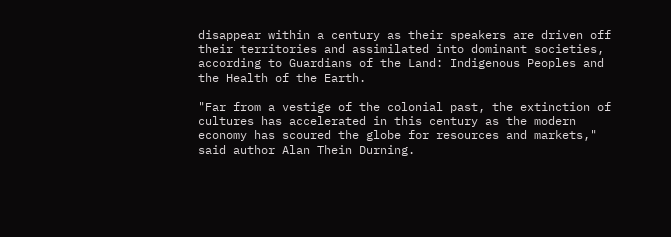disappear within a century as their speakers are driven off their territories and assimilated into dominant societies, according to Guardians of the Land: Indigenous Peoples and the Health of the Earth.

"Far from a vestige of the colonial past, the extinction of cultures has accelerated in this century as the modern economy has scoured the globe for resources and markets," said author Alan Thein Durning.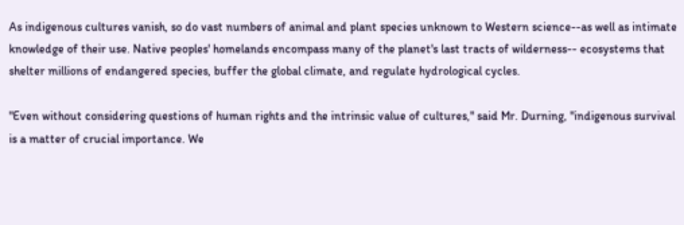As indigenous cultures vanish, so do vast numbers of animal and plant species unknown to Western science--as well as intimate knowledge of their use. Native peoples' homelands encompass many of the planet's last tracts of wilderness-- ecosystems that shelter millions of endangered species, buffer the global climate, and regulate hydrological cycles.

"Even without considering questions of human rights and the intrinsic value of cultures," said Mr. Durning, "indigenous survival is a matter of crucial importance. We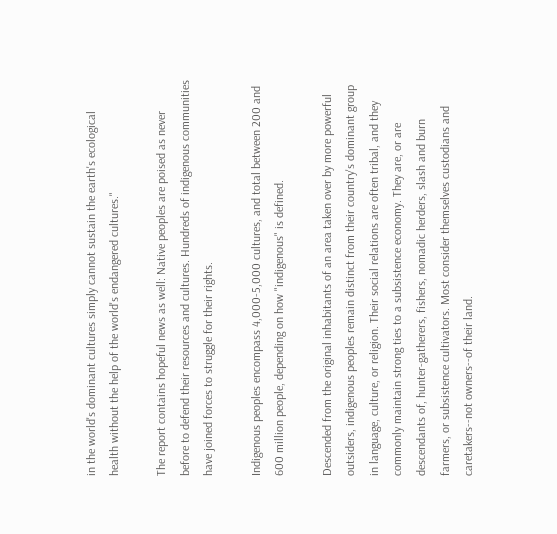in the world's dominant cultures simply cannot sustain the earth's ecological health without the help of the world's endangered cultures."

The report contains hopeful news as well: Native peoples are poised as never before to defend their resources and cultures. Hundreds of indigenous communities have joined forces to struggle for their rights.

Indigenous peoples encompass 4,000-5,000 cultures, and total between 200 and 600 million people, depending on how "indigenous" is defined.

Descended from the original inhabitants of an area taken over by more powerful outsiders, indigenous peoples remain distinct from their country's dominant group in language, culture, or religion. Their social relations are often tribal, and they commonly maintain strong ties to a subsistence economy. They are, or are descendants of, hunter-gatherers, fishers, nomadic herders, slash and burn farmers, or subsistence cultivators. Most consider themselves custodians and caretakers--not owners--of their land.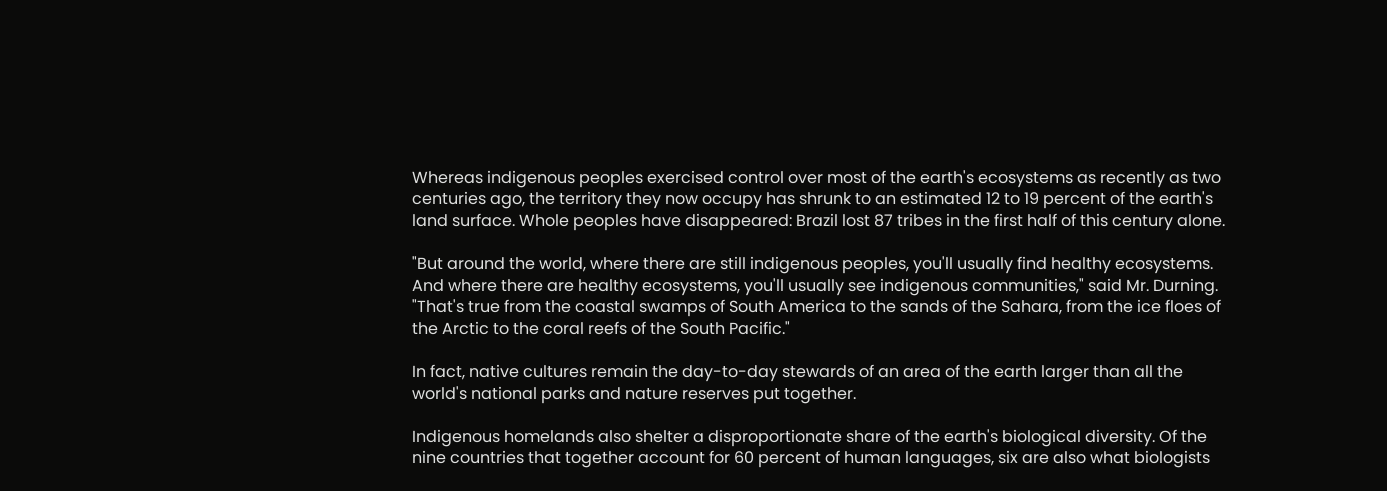Whereas indigenous peoples exercised control over most of the earth's ecosystems as recently as two centuries ago, the territory they now occupy has shrunk to an estimated 12 to 19 percent of the earth's land surface. Whole peoples have disappeared: Brazil lost 87 tribes in the first half of this century alone.

"But around the world, where there are still indigenous peoples, you'll usually find healthy ecosystems. And where there are healthy ecosystems, you'll usually see indigenous communities," said Mr. Durning. "That's true from the coastal swamps of South America to the sands of the Sahara, from the ice floes of the Arctic to the coral reefs of the South Pacific."

In fact, native cultures remain the day-to-day stewards of an area of the earth larger than all the world's national parks and nature reserves put together.

Indigenous homelands also shelter a disproportionate share of the earth's biological diversity. Of the nine countries that together account for 60 percent of human languages, six are also what biologists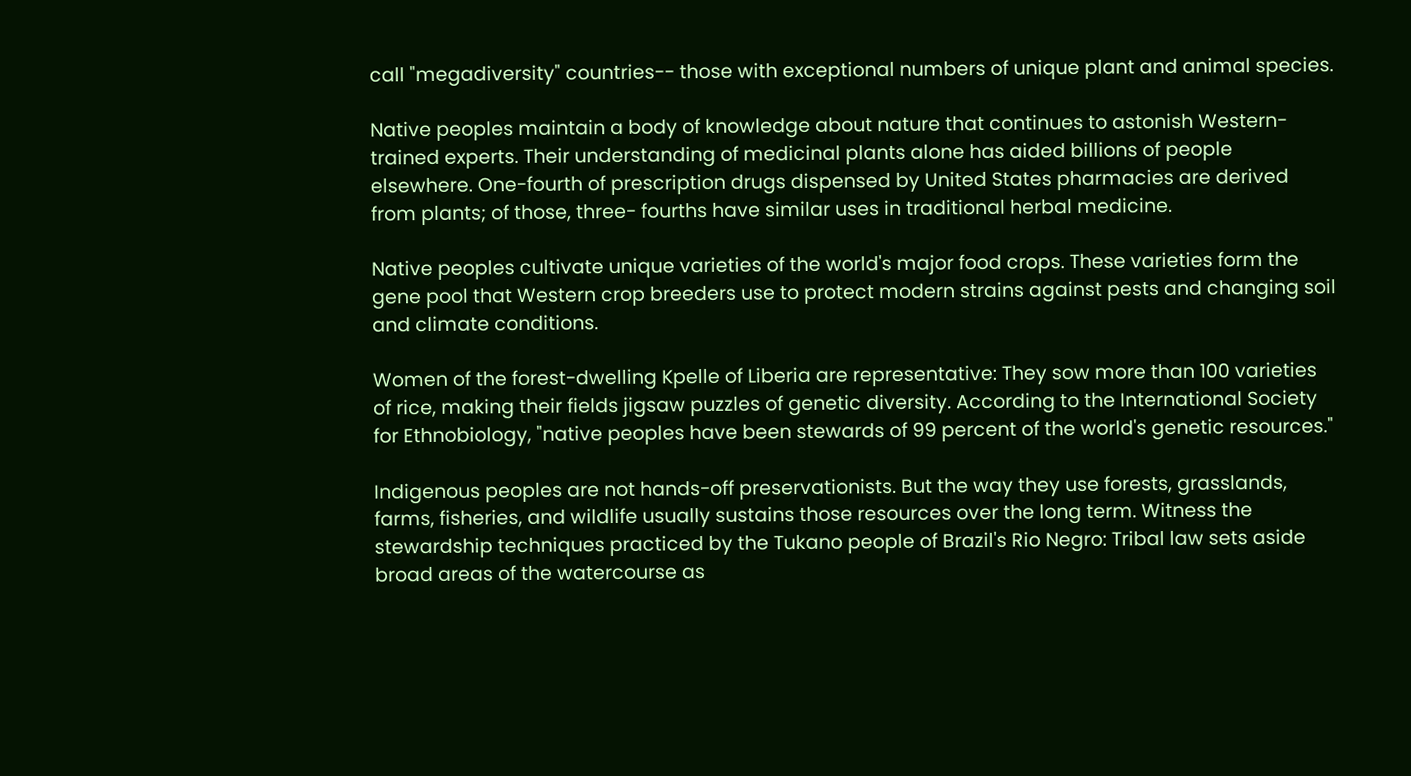call "megadiversity" countries-- those with exceptional numbers of unique plant and animal species.

Native peoples maintain a body of knowledge about nature that continues to astonish Western-trained experts. Their understanding of medicinal plants alone has aided billions of people elsewhere. One-fourth of prescription drugs dispensed by United States pharmacies are derived from plants; of those, three- fourths have similar uses in traditional herbal medicine.

Native peoples cultivate unique varieties of the world's major food crops. These varieties form the gene pool that Western crop breeders use to protect modern strains against pests and changing soil and climate conditions.

Women of the forest-dwelling Kpelle of Liberia are representative: They sow more than 100 varieties of rice, making their fields jigsaw puzzles of genetic diversity. According to the International Society for Ethnobiology, "native peoples have been stewards of 99 percent of the world's genetic resources."

Indigenous peoples are not hands-off preservationists. But the way they use forests, grasslands, farms, fisheries, and wildlife usually sustains those resources over the long term. Witness the stewardship techniques practiced by the Tukano people of Brazil's Rio Negro: Tribal law sets aside broad areas of the watercourse as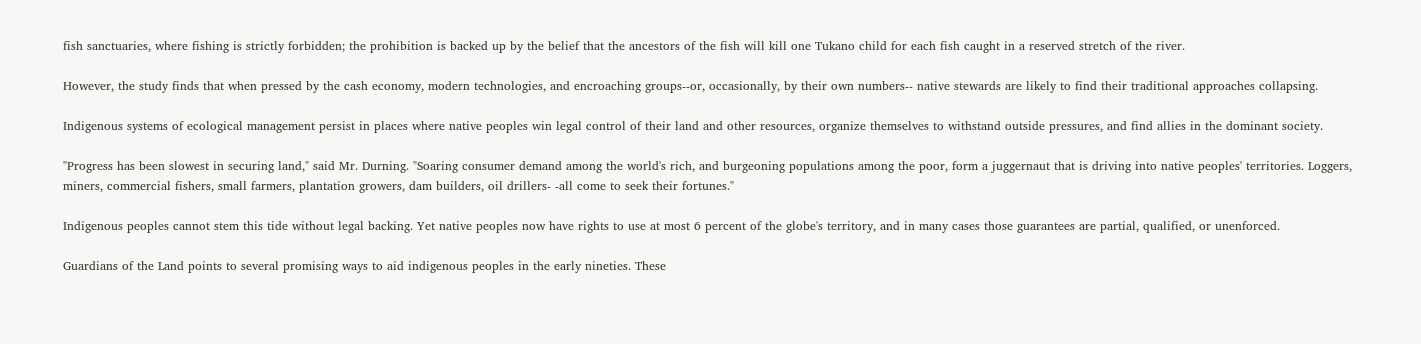fish sanctuaries, where fishing is strictly forbidden; the prohibition is backed up by the belief that the ancestors of the fish will kill one Tukano child for each fish caught in a reserved stretch of the river.

However, the study finds that when pressed by the cash economy, modern technologies, and encroaching groups--or, occasionally, by their own numbers-- native stewards are likely to find their traditional approaches collapsing.

Indigenous systems of ecological management persist in places where native peoples win legal control of their land and other resources, organize themselves to withstand outside pressures, and find allies in the dominant society.

"Progress has been slowest in securing land," said Mr. Durning. "Soaring consumer demand among the world's rich, and burgeoning populations among the poor, form a juggernaut that is driving into native peoples' territories. Loggers, miners, commercial fishers, small farmers, plantation growers, dam builders, oil drillers- -all come to seek their fortunes."

Indigenous peoples cannot stem this tide without legal backing. Yet native peoples now have rights to use at most 6 percent of the globe's territory, and in many cases those guarantees are partial, qualified, or unenforced.

Guardians of the Land points to several promising ways to aid indigenous peoples in the early nineties. These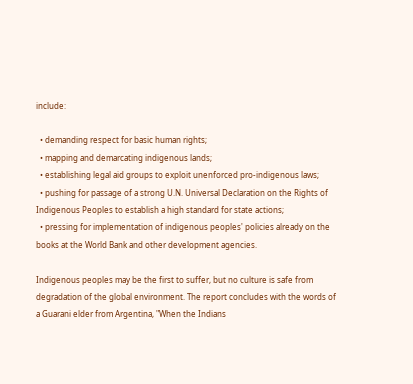include:

  • demanding respect for basic human rights;
  • mapping and demarcating indigenous lands;
  • establishing legal aid groups to exploit unenforced pro-indigenous laws;
  • pushing for passage of a strong U.N. Universal Declaration on the Rights of Indigenous Peoples to establish a high standard for state actions;
  • pressing for implementation of indigenous peoples' policies already on the books at the World Bank and other development agencies.

Indigenous peoples may be the first to suffer, but no culture is safe from degradation of the global environment. The report concludes with the words of a Guarani elder from Argentina, "When the Indians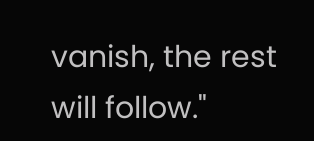vanish, the rest will follow."